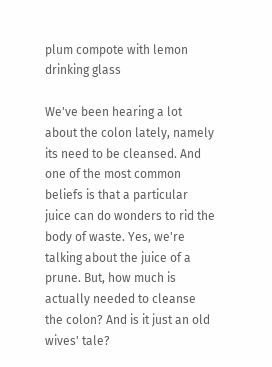plum compote with lemon drinking glass

We've been hearing a lot about the colon lately, namely its need to be cleansed. And one of the most common beliefs is that a particular juice can do wonders to rid the body of waste. Yes, we're talking about the juice of a prune. But, how much is actually needed to cleanse the colon? And is it just an old wives' tale?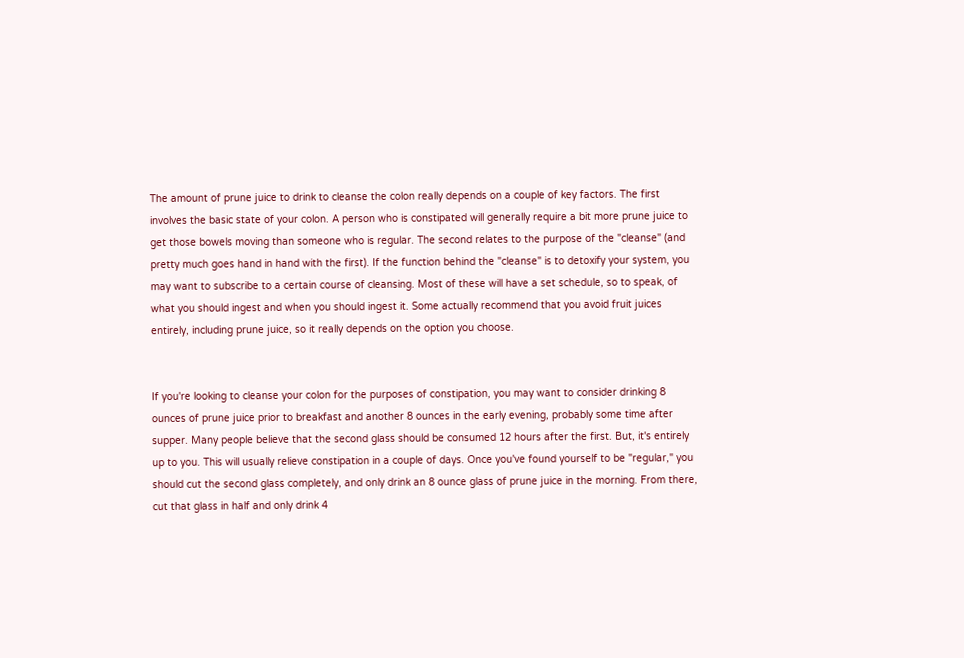The amount of prune juice to drink to cleanse the colon really depends on a couple of key factors. The first involves the basic state of your colon. A person who is constipated will generally require a bit more prune juice to get those bowels moving than someone who is regular. The second relates to the purpose of the "cleanse" (and pretty much goes hand in hand with the first). If the function behind the "cleanse" is to detoxify your system, you may want to subscribe to a certain course of cleansing. Most of these will have a set schedule, so to speak, of what you should ingest and when you should ingest it. Some actually recommend that you avoid fruit juices entirely, including prune juice, so it really depends on the option you choose.


If you're looking to cleanse your colon for the purposes of constipation, you may want to consider drinking 8 ounces of prune juice prior to breakfast and another 8 ounces in the early evening, probably some time after supper. Many people believe that the second glass should be consumed 12 hours after the first. But, it's entirely up to you. This will usually relieve constipation in a couple of days. Once you've found yourself to be "regular," you should cut the second glass completely, and only drink an 8 ounce glass of prune juice in the morning. From there, cut that glass in half and only drink 4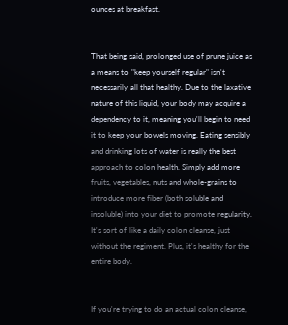ounces at breakfast.


That being said, prolonged use of prune juice as a means to "keep yourself regular" isn't necessarily all that healthy. Due to the laxative nature of this liquid, your body may acquire a dependency to it, meaning you'll begin to need it to keep your bowels moving. Eating sensibly and drinking lots of water is really the best approach to colon health. Simply add more fruits, vegetables, nuts and whole-grains to introduce more fiber (both soluble and insoluble) into your diet to promote regularity. It's sort of like a daily colon cleanse, just without the regiment. Plus, it's healthy for the entire body.


If you're trying to do an actual colon cleanse,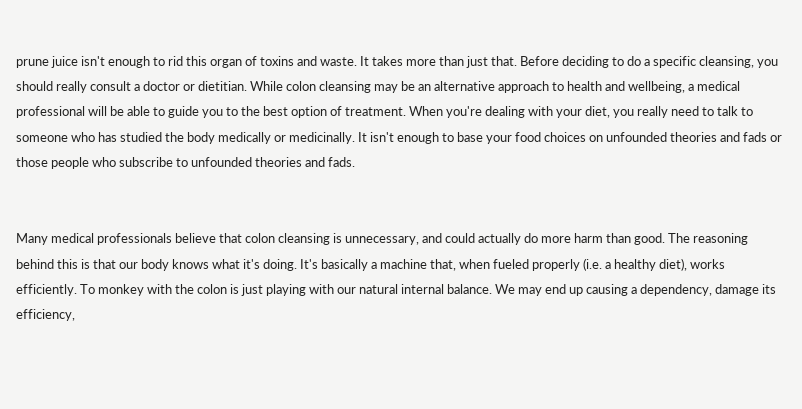prune juice isn't enough to rid this organ of toxins and waste. It takes more than just that. Before deciding to do a specific cleansing, you should really consult a doctor or dietitian. While colon cleansing may be an alternative approach to health and wellbeing, a medical professional will be able to guide you to the best option of treatment. When you're dealing with your diet, you really need to talk to someone who has studied the body medically or medicinally. It isn't enough to base your food choices on unfounded theories and fads or those people who subscribe to unfounded theories and fads.


Many medical professionals believe that colon cleansing is unnecessary, and could actually do more harm than good. The reasoning behind this is that our body knows what it's doing. It's basically a machine that, when fueled properly (i.e. a healthy diet), works efficiently. To monkey with the colon is just playing with our natural internal balance. We may end up causing a dependency, damage its efficiency,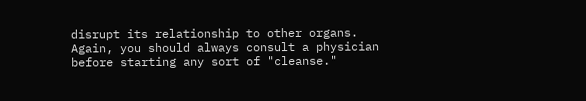disrupt its relationship to other organs. Again, you should always consult a physician before starting any sort of "cleanse."